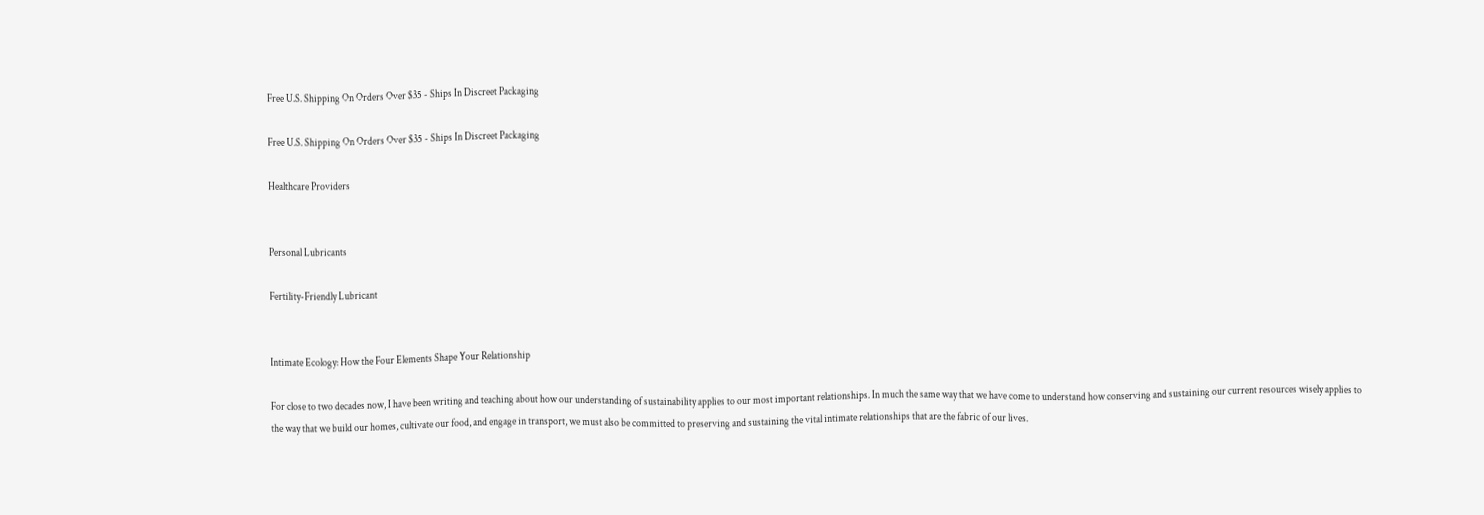Free U.S. Shipping On Orders Over $35 - Ships In Discreet Packaging

Free U.S. Shipping On Orders Over $35 - Ships In Discreet Packaging

Healthcare Providers


Personal Lubricants

Fertility-Friendly Lubricant


Intimate Ecology: How the Four Elements Shape Your Relationship

For close to two decades now, I have been writing and teaching about how our understanding of sustainability applies to our most important relationships. In much the same way that we have come to understand how conserving and sustaining our current resources wisely applies to the way that we build our homes, cultivate our food, and engage in transport, we must also be committed to preserving and sustaining the vital intimate relationships that are the fabric of our lives.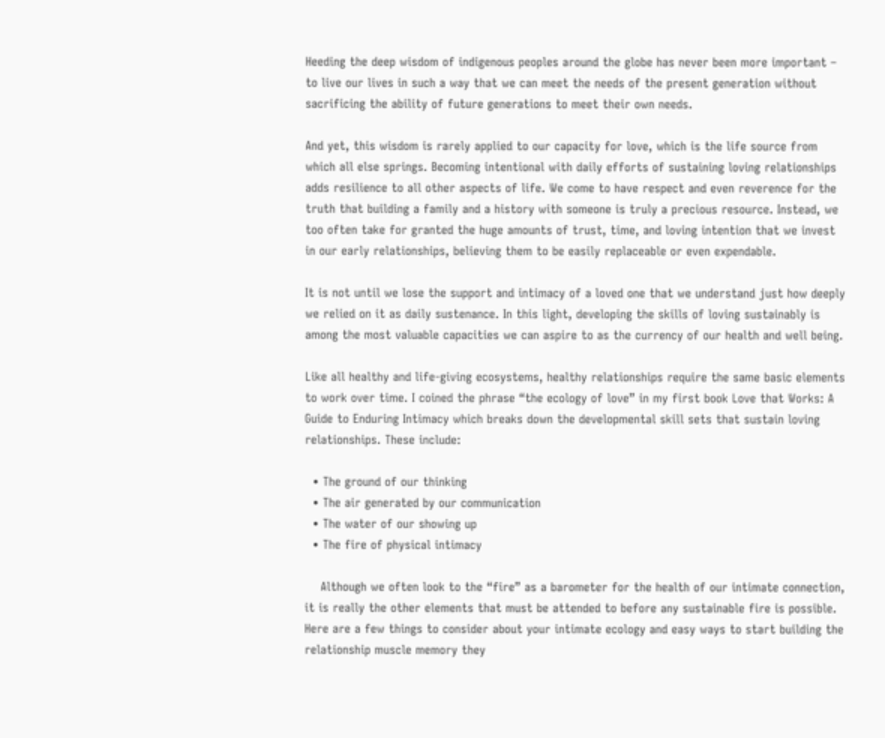Heeding the deep wisdom of indigenous peoples around the globe has never been more important – to live our lives in such a way that we can meet the needs of the present generation without sacrificing the ability of future generations to meet their own needs.

And yet, this wisdom is rarely applied to our capacity for love, which is the life source from which all else springs. Becoming intentional with daily efforts of sustaining loving relationships adds resilience to all other aspects of life. We come to have respect and even reverence for the truth that building a family and a history with someone is truly a precious resource. Instead, we too often take for granted the huge amounts of trust, time, and loving intention that we invest in our early relationships, believing them to be easily replaceable or even expendable.

It is not until we lose the support and intimacy of a loved one that we understand just how deeply we relied on it as daily sustenance. In this light, developing the skills of loving sustainably is among the most valuable capacities we can aspire to as the currency of our health and well being.

Like all healthy and life-giving ecosystems, healthy relationships require the same basic elements to work over time. I coined the phrase “the ecology of love” in my first book Love that Works: A Guide to Enduring Intimacy which breaks down the developmental skill sets that sustain loving relationships. These include:

  • The ground of our thinking
  • The air generated by our communication
  • The water of our showing up
  • The fire of physical intimacy

    Although we often look to the “fire” as a barometer for the health of our intimate connection, it is really the other elements that must be attended to before any sustainable fire is possible. Here are a few things to consider about your intimate ecology and easy ways to start building the relationship muscle memory they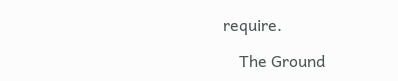require.

    The Ground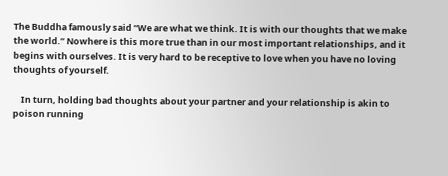The Buddha famously said “We are what we think. It is with our thoughts that we make the world.” Nowhere is this more true than in our most important relationships, and it begins with ourselves. It is very hard to be receptive to love when you have no loving thoughts of yourself.

    In turn, holding bad thoughts about your partner and your relationship is akin to poison running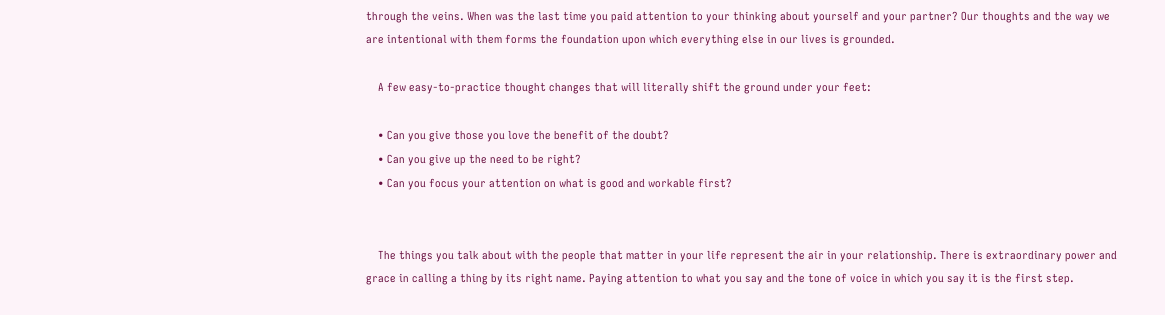through the veins. When was the last time you paid attention to your thinking about yourself and your partner? Our thoughts and the way we are intentional with them forms the foundation upon which everything else in our lives is grounded.

    A few easy-to-practice thought changes that will literally shift the ground under your feet:

    • Can you give those you love the benefit of the doubt?
    • Can you give up the need to be right?
    • Can you focus your attention on what is good and workable first?


    The things you talk about with the people that matter in your life represent the air in your relationship. There is extraordinary power and grace in calling a thing by its right name. Paying attention to what you say and the tone of voice in which you say it is the first step.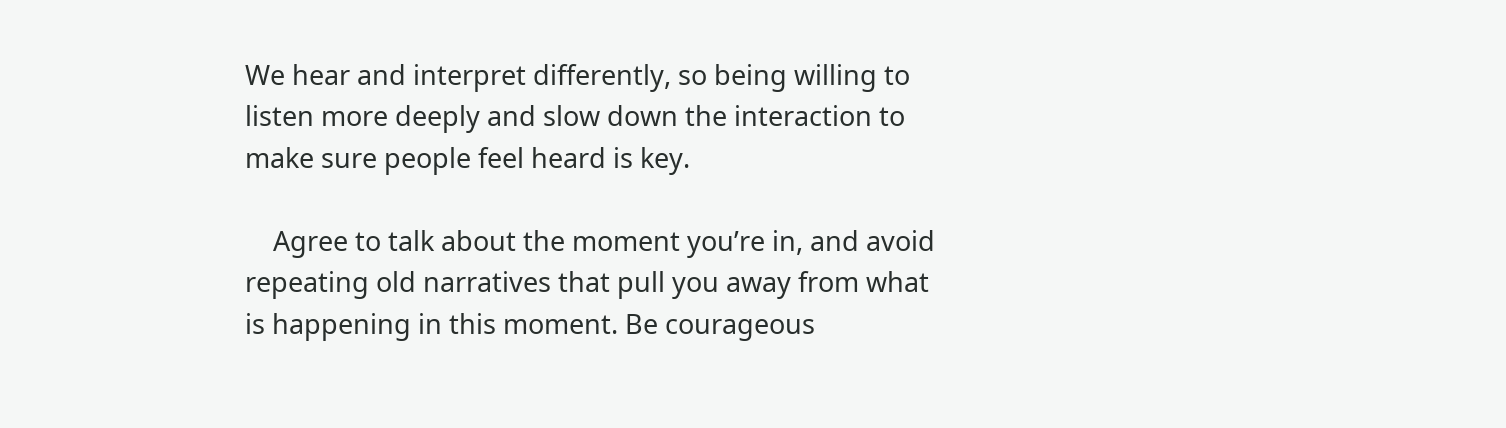We hear and interpret differently, so being willing to listen more deeply and slow down the interaction to make sure people feel heard is key.

    Agree to talk about the moment you’re in, and avoid repeating old narratives that pull you away from what is happening in this moment. Be courageous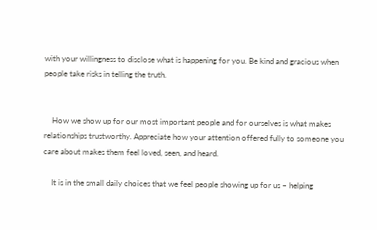with your willingness to disclose what is happening for you. Be kind and gracious when people take risks in telling the truth.


    How we show up for our most important people and for ourselves is what makes relationships trustworthy. Appreciate how your attention offered fully to someone you care about makes them feel loved, seen, and heard.

    It is in the small daily choices that we feel people showing up for us – helping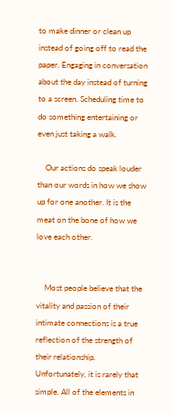to make dinner or clean up instead of going off to read the paper. Engaging in conversation about the day instead of turning to a screen. Scheduling time to do something entertaining or even just taking a walk.

    Our actions do speak louder than our words in how we show up for one another. It is the meat on the bone of how we love each other.


    Most people believe that the vitality and passion of their intimate connections is a true reflection of the strength of their relationship. Unfortunately, it is rarely that simple. All of the elements in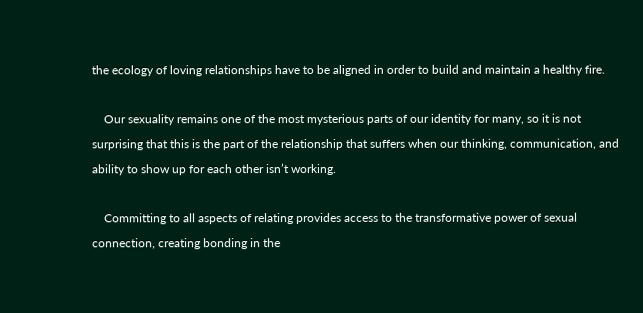the ecology of loving relationships have to be aligned in order to build and maintain a healthy fire.

    Our sexuality remains one of the most mysterious parts of our identity for many, so it is not surprising that this is the part of the relationship that suffers when our thinking, communication, and ability to show up for each other isn’t working.

    Committing to all aspects of relating provides access to the transformative power of sexual connection, creating bonding in the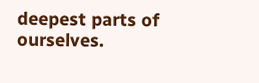deepest parts of ourselves.